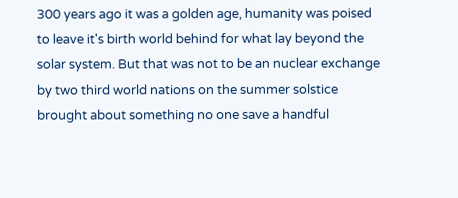300 years ago it was a golden age, humanity was poised to leave it's birth world behind for what lay beyond the solar system. But that was not to be an nuclear exchange by two third world nations on the summer solstice brought about something no one save a handful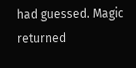had guessed. Magic returned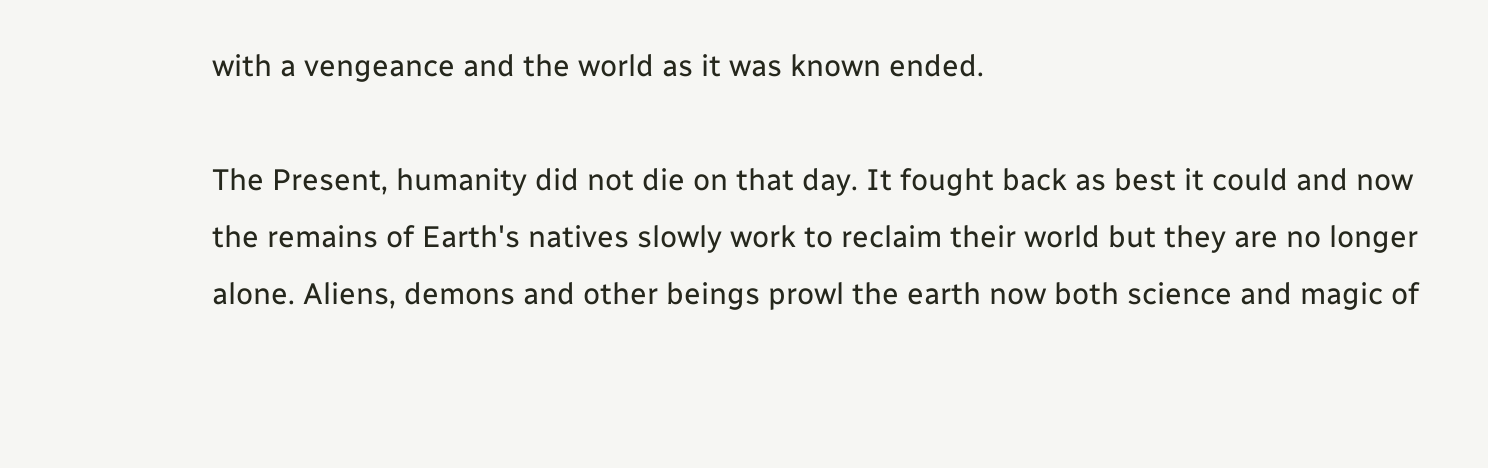with a vengeance and the world as it was known ended.

The Present, humanity did not die on that day. It fought back as best it could and now the remains of Earth's natives slowly work to reclaim their world but they are no longer alone. Aliens, demons and other beings prowl the earth now both science and magic of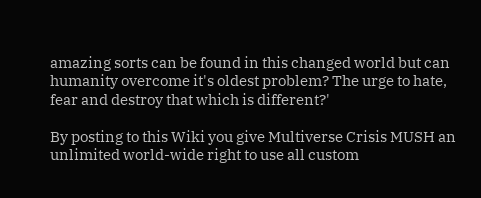amazing sorts can be found in this changed world but can humanity overcome it's oldest problem? The urge to hate, fear and destroy that which is different?'

By posting to this Wiki you give Multiverse Crisis MUSH an unlimited world-wide right to use all custom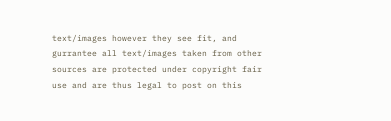text/images however they see fit, and gurrantee all text/images taken from other sources are protected under copyright fair use and are thus legal to post on this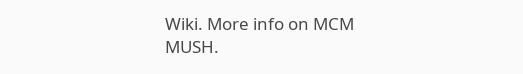Wiki. More info on MCM MUSH.